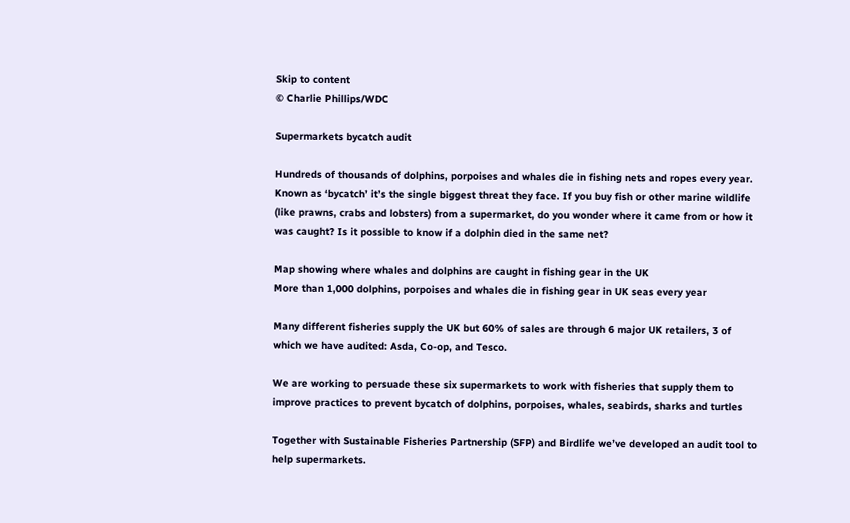Skip to content
© Charlie Phillips/WDC

Supermarkets bycatch audit

Hundreds of thousands of dolphins, porpoises and whales die in fishing nets and ropes every year. Known as ‘bycatch’ it’s the single biggest threat they face. If you buy fish or other marine wildlife (like prawns, crabs and lobsters) from a supermarket, do you wonder where it came from or how it was caught? Is it possible to know if a dolphin died in the same net?

Map showing where whales and dolphins are caught in fishing gear in the UK
More than 1,000 dolphins, porpoises and whales die in fishing gear in UK seas every year

Many different fisheries supply the UK but 60% of sales are through 6 major UK retailers, 3 of which we have audited: Asda, Co-op, and Tesco.

We are working to persuade these six supermarkets to work with fisheries that supply them to improve practices to prevent bycatch of dolphins, porpoises, whales, seabirds, sharks and turtles

Together with Sustainable Fisheries Partnership (SFP) and Birdlife we’ve developed an audit tool to help supermarkets.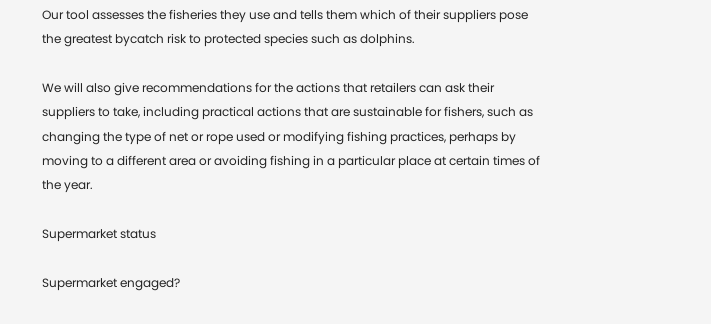Our tool assesses the fisheries they use and tells them which of their suppliers pose the greatest bycatch risk to protected species such as dolphins.

We will also give recommendations for the actions that retailers can ask their suppliers to take, including practical actions that are sustainable for fishers, such as changing the type of net or rope used or modifying fishing practices, perhaps by moving to a different area or avoiding fishing in a particular place at certain times of the year.

Supermarket status

Supermarket engaged?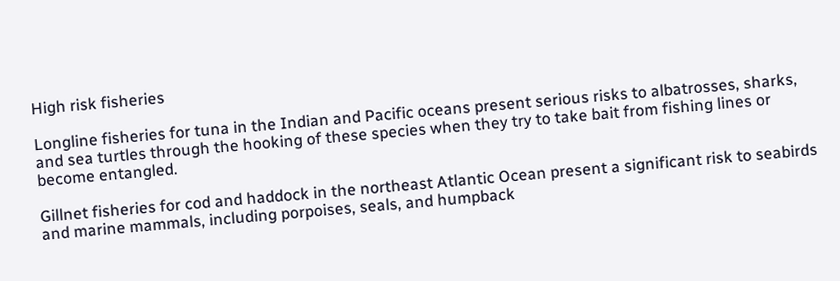High risk fisheries

Longline fisheries for tuna in the Indian and Pacific oceans present serious risks to albatrosses, sharks, and sea turtles through the hooking of these species when they try to take bait from fishing lines or become entangled.

Gillnet fisheries for cod and haddock in the northeast Atlantic Ocean present a significant risk to seabirds and marine mammals, including porpoises, seals, and humpback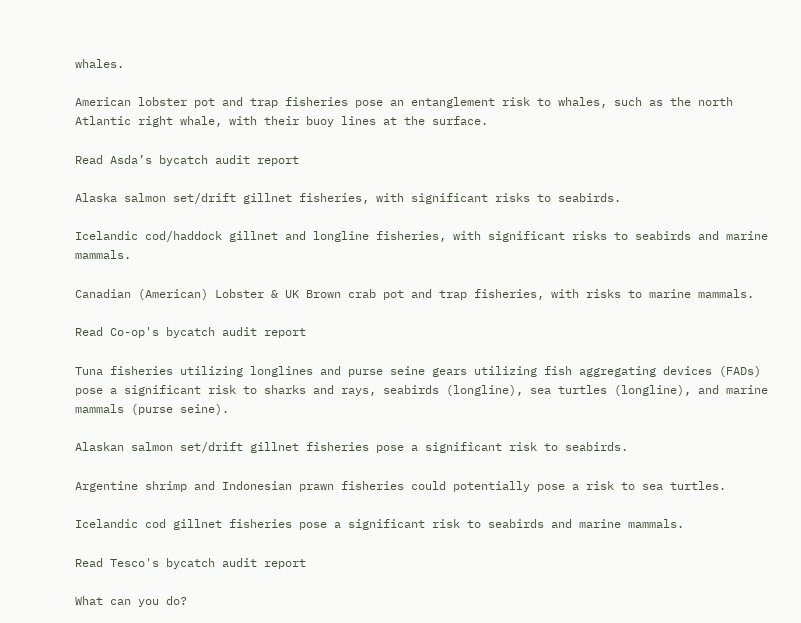whales.

American lobster pot and trap fisheries pose an entanglement risk to whales, such as the north Atlantic right whale, with their buoy lines at the surface.

Read Asda’s bycatch audit report

Alaska salmon set/drift gillnet fisheries, with significant risks to seabirds.

Icelandic cod/haddock gillnet and longline fisheries, with significant risks to seabirds and marine mammals.

Canadian (American) Lobster & UK Brown crab pot and trap fisheries, with risks to marine mammals.

Read Co-op's bycatch audit report

Tuna fisheries utilizing longlines and purse seine gears utilizing fish aggregating devices (FADs) pose a significant risk to sharks and rays, seabirds (longline), sea turtles (longline), and marine mammals (purse seine).

Alaskan salmon set/drift gillnet fisheries pose a significant risk to seabirds.

Argentine shrimp and Indonesian prawn fisheries could potentially pose a risk to sea turtles.

Icelandic cod gillnet fisheries pose a significant risk to seabirds and marine mammals.

Read Tesco's bycatch audit report

What can you do?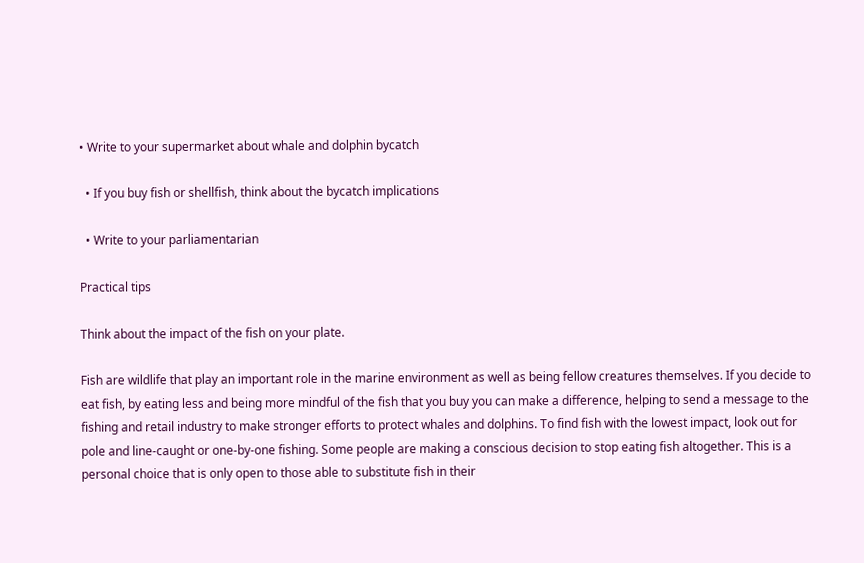• Write to your supermarket about whale and dolphin bycatch

  • If you buy fish or shellfish, think about the bycatch implications

  • Write to your parliamentarian

Practical tips

Think about the impact of the fish on your plate.

Fish are wildlife that play an important role in the marine environment as well as being fellow creatures themselves. If you decide to eat fish, by eating less and being more mindful of the fish that you buy you can make a difference, helping to send a message to the fishing and retail industry to make stronger efforts to protect whales and dolphins. To find fish with the lowest impact, look out for pole and line-caught or one-by-one fishing. Some people are making a conscious decision to stop eating fish altogether. This is a personal choice that is only open to those able to substitute fish in their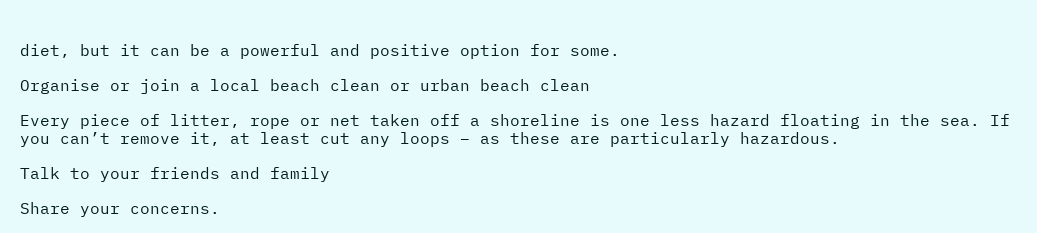diet, but it can be a powerful and positive option for some.

Organise or join a local beach clean or urban beach clean

Every piece of litter, rope or net taken off a shoreline is one less hazard floating in the sea. If you can’t remove it, at least cut any loops – as these are particularly hazardous.

Talk to your friends and family

Share your concerns.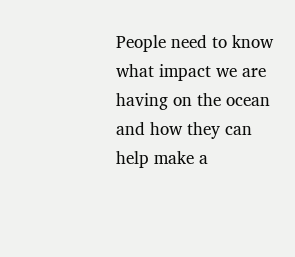People need to know what impact we are having on the ocean and how they can help make a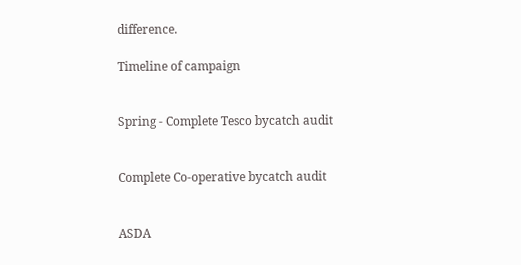difference.

Timeline of campaign


Spring - Complete Tesco bycatch audit


Complete Co-operative bycatch audit


ASDA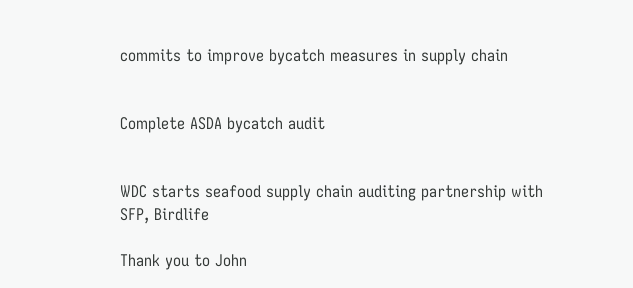commits to improve bycatch measures in supply chain


Complete ASDA bycatch audit


WDC starts seafood supply chain auditing partnership with SFP, Birdlife

Thank you to John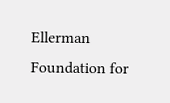Ellerman Foundation for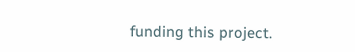funding this project.